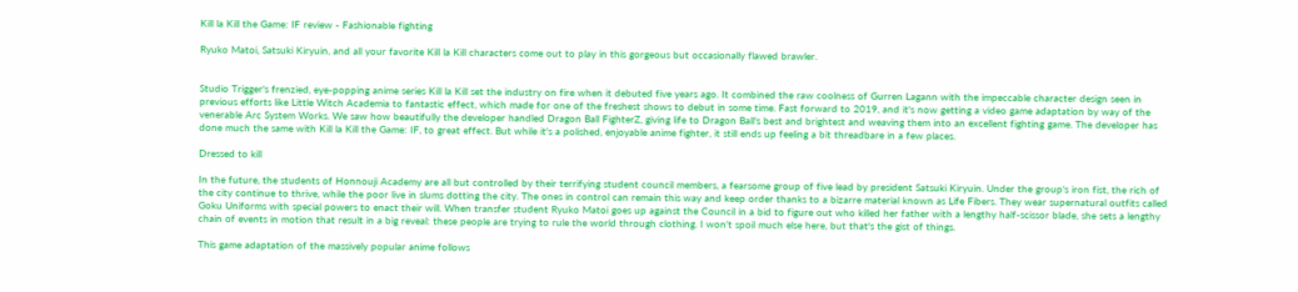Kill la Kill the Game: IF review - Fashionable fighting

Ryuko Matoi, Satsuki Kiryuin, and all your favorite Kill la Kill characters come out to play in this gorgeous but occasionally flawed brawler.


Studio Trigger's frenzied, eye-popping anime series Kill la Kill set the industry on fire when it debuted five years ago. It combined the raw coolness of Gurren Lagann with the impeccable character design seen in previous efforts like Little Witch Academia to fantastic effect, which made for one of the freshest shows to debut in some time. Fast forward to 2019, and it's now getting a video game adaptation by way of the venerable Arc System Works. We saw how beautifully the developer handled Dragon Ball FighterZ, giving life to Dragon Ball's best and brightest and weaving them into an excellent fighting game. The developer has done much the same with Kill la Kill the Game: IF, to great effect. But while it's a polished, enjoyable anime fighter, it still ends up feeling a bit threadbare in a few places.

Dressed to kill

In the future, the students of Honnouji Academy are all but controlled by their terrifying student council members, a fearsome group of five lead by president Satsuki Kiryuin. Under the group's iron fist, the rich of the city continue to thrive, while the poor live in slums dotting the city. The ones in control can remain this way and keep order thanks to a bizarre material known as Life Fibers. They wear supernatural outfits called Goku Uniforms with special powers to enact their will. When transfer student Ryuko Matoi goes up against the Council in a bid to figure out who killed her father with a lengthy half-scissor blade, she sets a lengthy chain of events in motion that result in a big reveal: these people are trying to rule the world through clothing. I won't spoil much else here, but that's the gist of things.

This game adaptation of the massively popular anime follows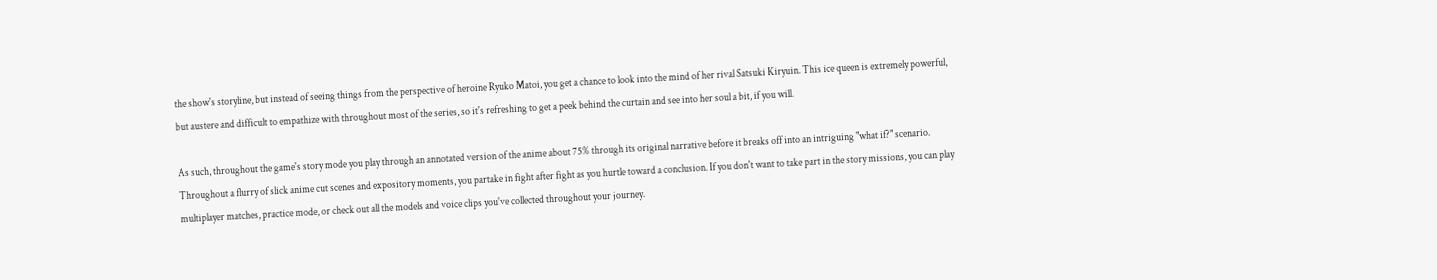the show's storyline, but instead of seeing things from the perspective of heroine Ryuko Matoi, you get a chance to look into the mind of her rival Satsuki Kiryuin. This ice queen is extremely powerful, but austere and difficult to empathize with throughout most of the series, so it's refreshing to get a peek behind the curtain and see into her soul a bit, if you will.

As such, throughout the game's story mode you play through an annotated version of the anime about 75% through its original narrative before it breaks off into an intriguing "what if?" scenario. Throughout a flurry of slick anime cut scenes and expository moments, you partake in fight after fight as you hurtle toward a conclusion. If you don't want to take part in the story missions, you can play multiplayer matches, practice mode, or check out all the models and voice clips you've collected throughout your journey.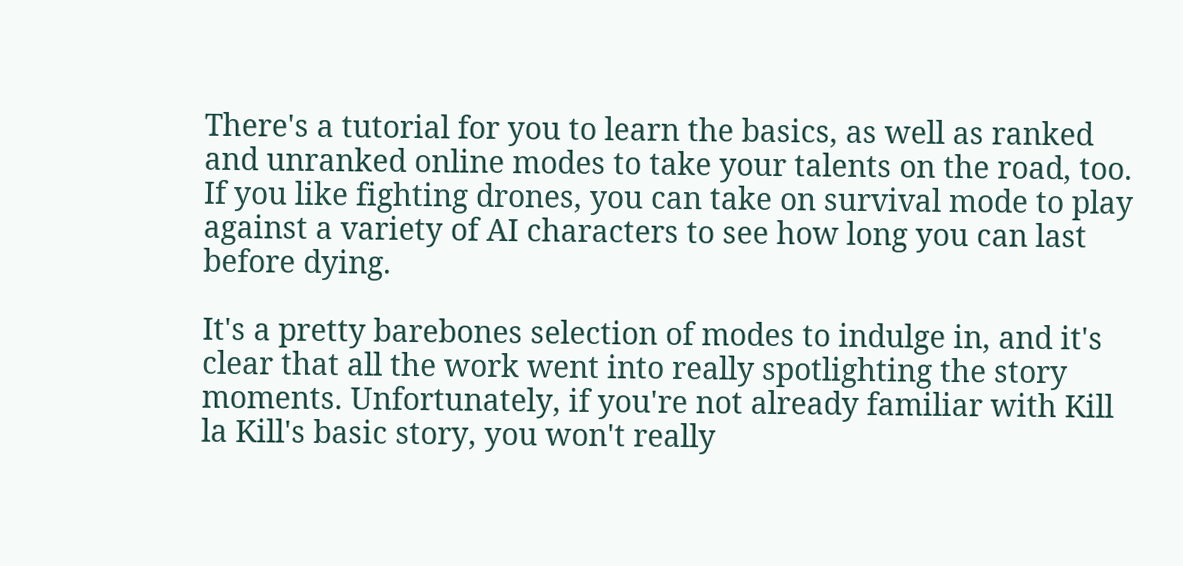There's a tutorial for you to learn the basics, as well as ranked and unranked online modes to take your talents on the road, too. If you like fighting drones, you can take on survival mode to play against a variety of AI characters to see how long you can last before dying.

It's a pretty barebones selection of modes to indulge in, and it's clear that all the work went into really spotlighting the story moments. Unfortunately, if you're not already familiar with Kill la Kill's basic story, you won't really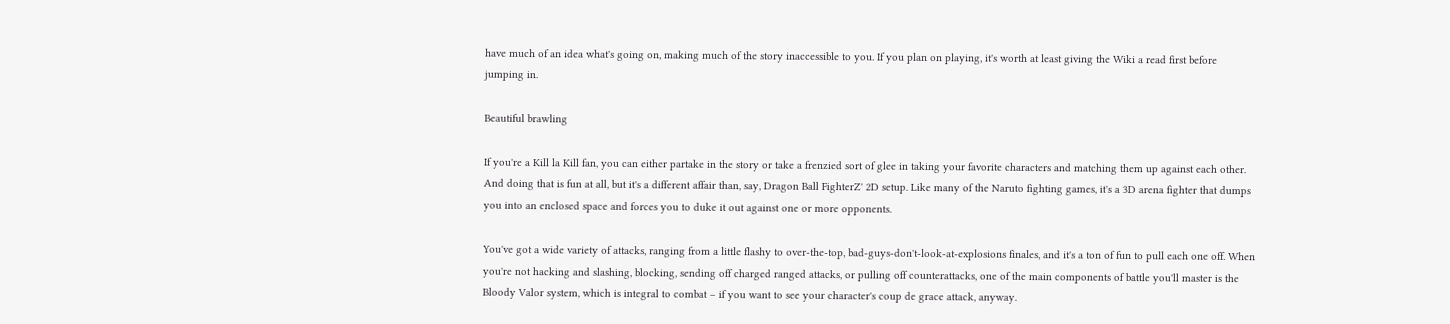have much of an idea what's going on, making much of the story inaccessible to you. If you plan on playing, it's worth at least giving the Wiki a read first before jumping in.

Beautiful brawling

If you're a Kill la Kill fan, you can either partake in the story or take a frenzied sort of glee in taking your favorite characters and matching them up against each other. And doing that is fun at all, but it's a different affair than, say, Dragon Ball FighterZ' 2D setup. Like many of the Naruto fighting games, it's a 3D arena fighter that dumps you into an enclosed space and forces you to duke it out against one or more opponents.

You've got a wide variety of attacks, ranging from a little flashy to over-the-top, bad-guys-don't-look-at-explosions finales, and it's a ton of fun to pull each one off. When you're not hacking and slashing, blocking, sending off charged ranged attacks, or pulling off counterattacks, one of the main components of battle you'll master is the Bloody Valor system, which is integral to combat – if you want to see your character's coup de grace attack, anyway.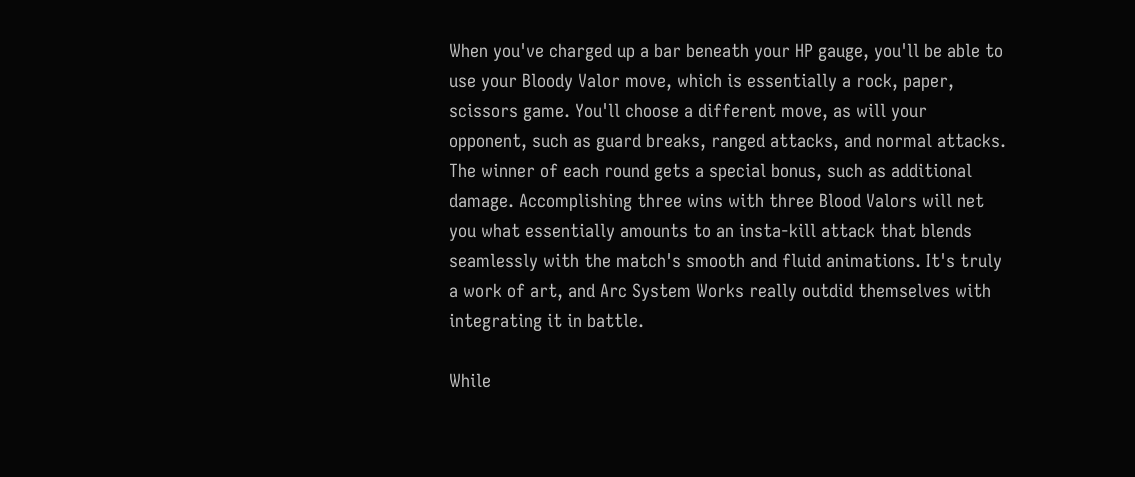When you've charged up a bar beneath your HP gauge, you'll be able to use your Bloody Valor move, which is essentially a rock, paper, scissors game. You'll choose a different move, as will your opponent, such as guard breaks, ranged attacks, and normal attacks. The winner of each round gets a special bonus, such as additional damage. Accomplishing three wins with three Blood Valors will net you what essentially amounts to an insta-kill attack that blends seamlessly with the match's smooth and fluid animations. It's truly a work of art, and Arc System Works really outdid themselves with integrating it in battle.

While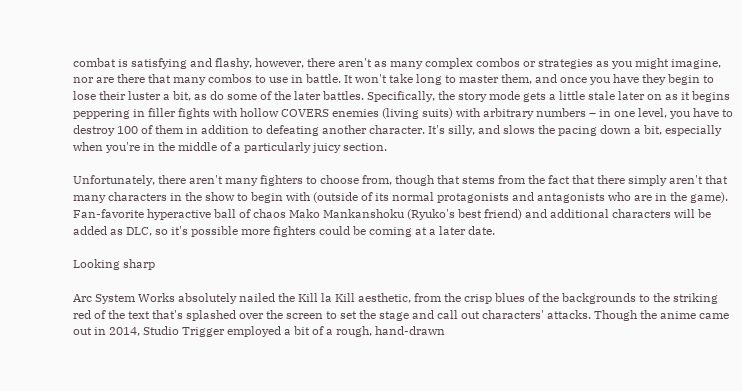combat is satisfying and flashy, however, there aren't as many complex combos or strategies as you might imagine, nor are there that many combos to use in battle. It won't take long to master them, and once you have they begin to lose their luster a bit, as do some of the later battles. Specifically, the story mode gets a little stale later on as it begins peppering in filler fights with hollow COVERS enemies (living suits) with arbitrary numbers – in one level, you have to destroy 100 of them in addition to defeating another character. It's silly, and slows the pacing down a bit, especially when you're in the middle of a particularly juicy section.

Unfortunately, there aren't many fighters to choose from, though that stems from the fact that there simply aren't that many characters in the show to begin with (outside of its normal protagonists and antagonists who are in the game). Fan-favorite hyperactive ball of chaos Mako Mankanshoku (Ryuko's best friend) and additional characters will be added as DLC, so it's possible more fighters could be coming at a later date.

Looking sharp

Arc System Works absolutely nailed the Kill la Kill aesthetic, from the crisp blues of the backgrounds to the striking red of the text that's splashed over the screen to set the stage and call out characters' attacks. Though the anime came out in 2014, Studio Trigger employed a bit of a rough, hand-drawn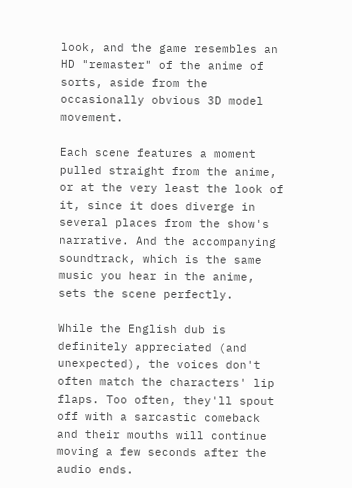look, and the game resembles an HD "remaster" of the anime of sorts, aside from the occasionally obvious 3D model movement.

Each scene features a moment pulled straight from the anime, or at the very least the look of it, since it does diverge in several places from the show's narrative. And the accompanying soundtrack, which is the same music you hear in the anime, sets the scene perfectly.

While the English dub is definitely appreciated (and unexpected), the voices don't often match the characters' lip flaps. Too often, they'll spout off with a sarcastic comeback and their mouths will continue moving a few seconds after the audio ends.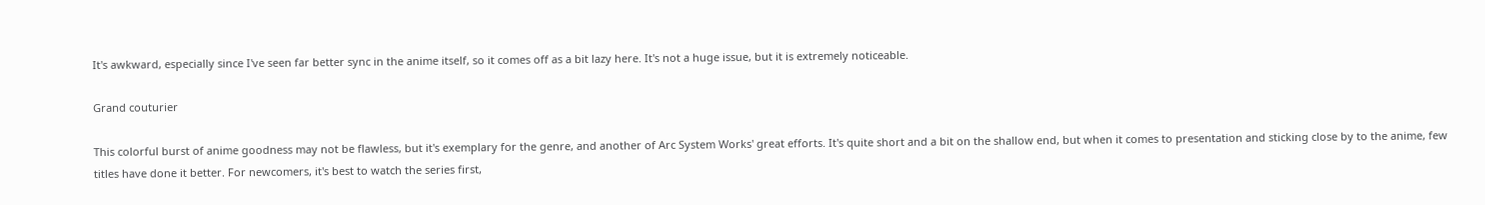It's awkward, especially since I've seen far better sync in the anime itself, so it comes off as a bit lazy here. It's not a huge issue, but it is extremely noticeable.

Grand couturier

This colorful burst of anime goodness may not be flawless, but it's exemplary for the genre, and another of Arc System Works' great efforts. It's quite short and a bit on the shallow end, but when it comes to presentation and sticking close by to the anime, few titles have done it better. For newcomers, it's best to watch the series first,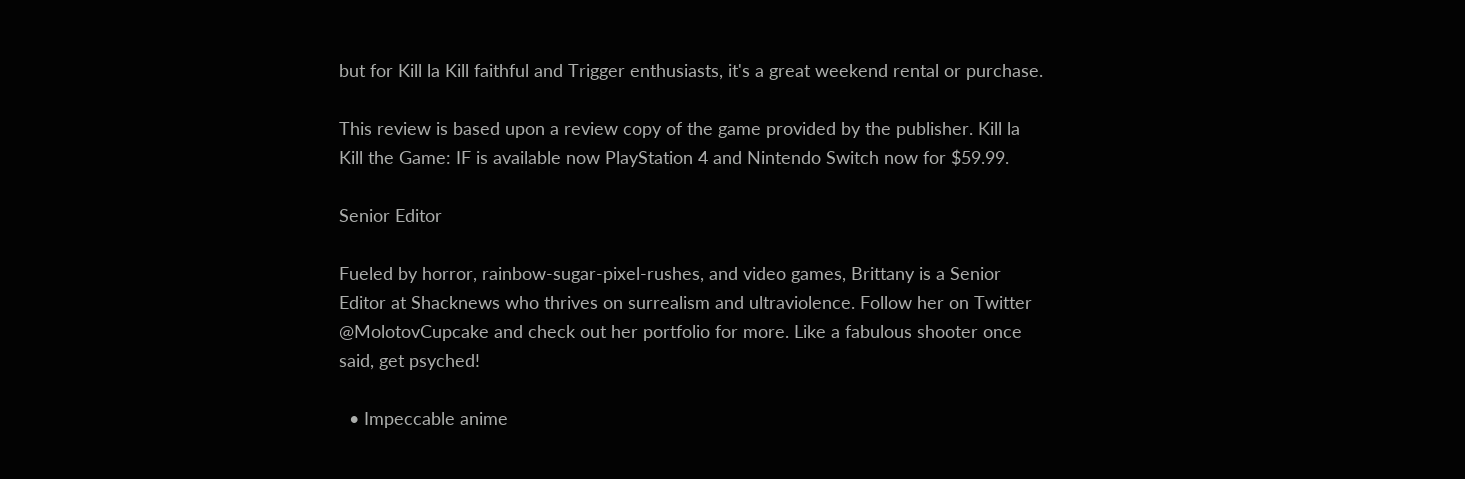but for Kill la Kill faithful and Trigger enthusiasts, it's a great weekend rental or purchase.

This review is based upon a review copy of the game provided by the publisher. Kill la Kill the Game: IF is available now PlayStation 4 and Nintendo Switch now for $59.99.

Senior Editor

Fueled by horror, rainbow-sugar-pixel-rushes, and video games, Brittany is a Senior Editor at Shacknews who thrives on surrealism and ultraviolence. Follow her on Twitter @MolotovCupcake and check out her portfolio for more. Like a fabulous shooter once said, get psyched!

  • Impeccable anime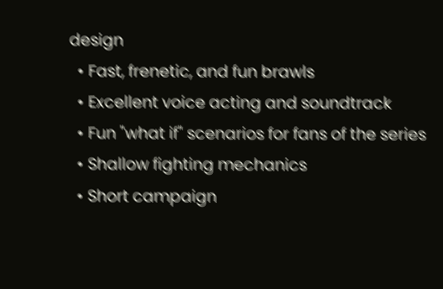design
  • Fast, frenetic, and fun brawls
  • Excellent voice acting and soundtrack
  • Fun "what if" scenarios for fans of the series
  • Shallow fighting mechanics
  • Short campaign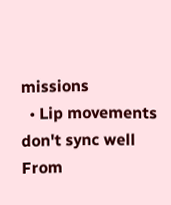missions
  • Lip movements don't sync well
From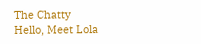The Chatty
Hello, Meet Lola